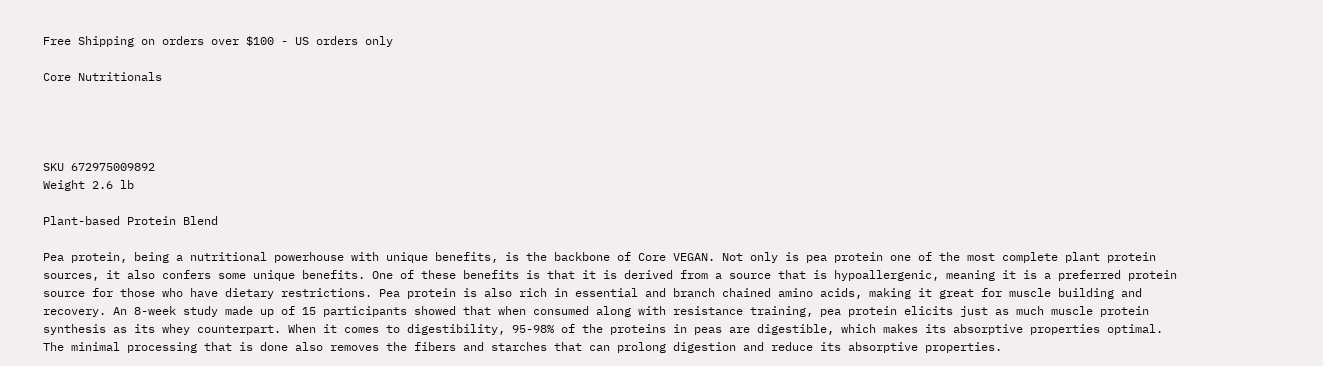Free Shipping on orders over $100 - US orders only

Core Nutritionals




SKU 672975009892
Weight 2.6 lb

Plant-based Protein Blend

Pea protein, being a nutritional powerhouse with unique benefits, is the backbone of Core VEGAN. Not only is pea protein one of the most complete plant protein sources, it also confers some unique benefits. One of these benefits is that it is derived from a source that is hypoallergenic, meaning it is a preferred protein source for those who have dietary restrictions. Pea protein is also rich in essential and branch chained amino acids, making it great for muscle building and recovery. An 8-week study made up of 15 participants showed that when consumed along with resistance training, pea protein elicits just as much muscle protein synthesis as its whey counterpart. When it comes to digestibility, 95-98% of the proteins in peas are digestible, which makes its absorptive properties optimal. The minimal processing that is done also removes the fibers and starches that can prolong digestion and reduce its absorptive properties.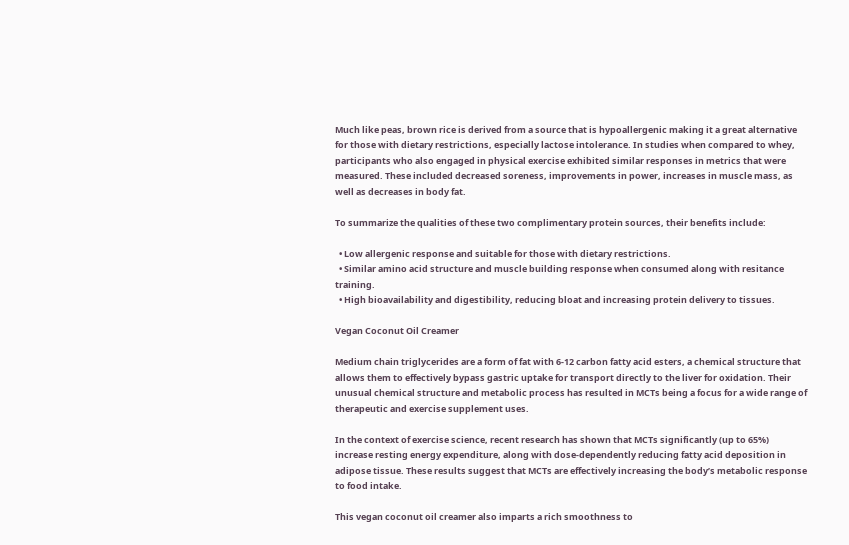Much like peas, brown rice is derived from a source that is hypoallergenic making it a great alternative for those with dietary restrictions, especially lactose intolerance. In studies when compared to whey, participants who also engaged in physical exercise exhibited similar responses in metrics that were measured. These included decreased soreness, improvements in power, increases in muscle mass, as well as decreases in body fat.

To summarize the qualities of these two complimentary protein sources, their benefits include:

  • Low allergenic response and suitable for those with dietary restrictions.
  • Similar amino acid structure and muscle building response when consumed along with resitance training.
  • High bioavailability and digestibility, reducing bloat and increasing protein delivery to tissues.

Vegan Coconut Oil Creamer

Medium chain triglycerides are a form of fat with 6-12 carbon fatty acid esters, a chemical structure that allows them to effectively bypass gastric uptake for transport directly to the liver for oxidation. Their unusual chemical structure and metabolic process has resulted in MCTs being a focus for a wide range of therapeutic and exercise supplement uses.

In the context of exercise science, recent research has shown that MCTs significantly (up to 65%) increase resting energy expenditure, along with dose-dependently reducing fatty acid deposition in adipose tissue. These results suggest that MCTs are effectively increasing the body’s metabolic response to food intake.

This vegan coconut oil creamer also imparts a rich smoothness to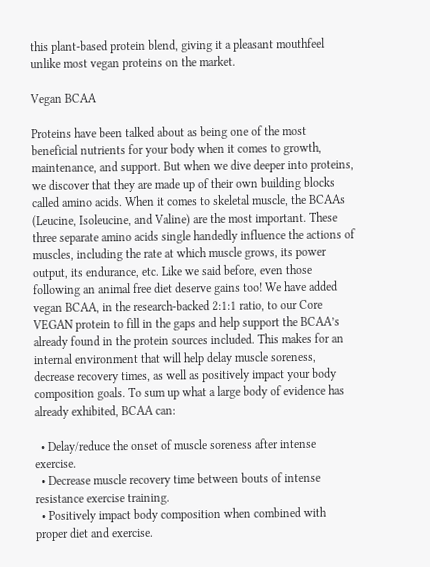this plant-based protein blend, giving it a pleasant mouthfeel unlike most vegan proteins on the market.

Vegan BCAA

Proteins have been talked about as being one of the most beneficial nutrients for your body when it comes to growth, maintenance, and support. But when we dive deeper into proteins, we discover that they are made up of their own building blocks called amino acids. When it comes to skeletal muscle, the BCAAs (Leucine, Isoleucine, and Valine) are the most important. These three separate amino acids single handedly influence the actions of muscles, including the rate at which muscle grows, its power output, its endurance, etc. Like we said before, even those following an animal free diet deserve gains too! We have added vegan BCAA, in the research-backed 2:1:1 ratio, to our Core VEGAN protein to fill in the gaps and help support the BCAA’s already found in the protein sources included. This makes for an internal environment that will help delay muscle soreness, decrease recovery times, as well as positively impact your body composition goals. To sum up what a large body of evidence has already exhibited, BCAA can:

  • Delay/reduce the onset of muscle soreness after intense exercise.
  • Decrease muscle recovery time between bouts of intense resistance exercise training.
  • Positively impact body composition when combined with proper diet and exercise.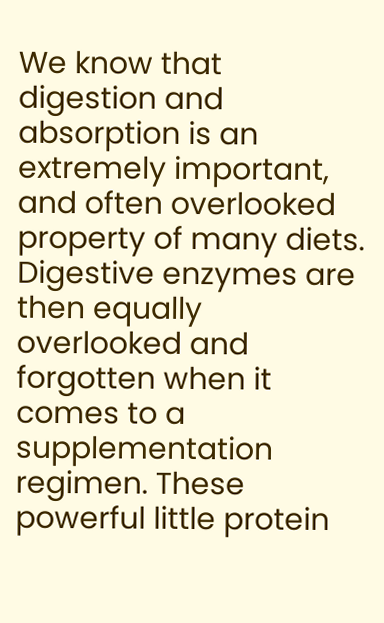We know that digestion and absorption is an extremely important, and often overlooked property of many diets. Digestive enzymes are then equally overlooked and forgotten when it comes to a supplementation regimen. These powerful little protein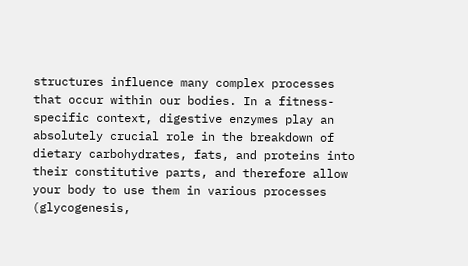structures influence many complex processes that occur within our bodies. In a fitness-specific context, digestive enzymes play an absolutely crucial role in the breakdown of dietary carbohydrates, fats, and proteins into their constitutive parts, and therefore allow your body to use them in various processes (glycogenesis,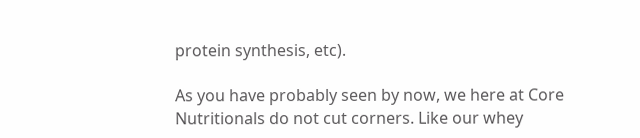protein synthesis, etc).

As you have probably seen by now, we here at Core Nutritionals do not cut corners. Like our whey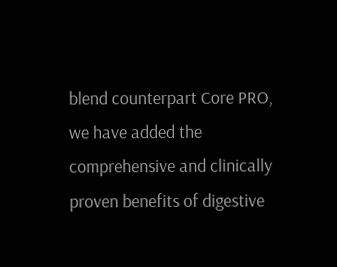blend counterpart Core PRO, we have added the comprehensive and clinically proven benefits of digestive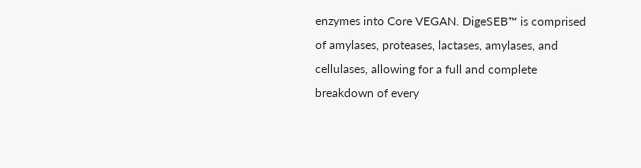enzymes into Core VEGAN. DigeSEB™ is comprised of amylases, proteases, lactases, amylases, and cellulases, allowing for a full and complete breakdown of every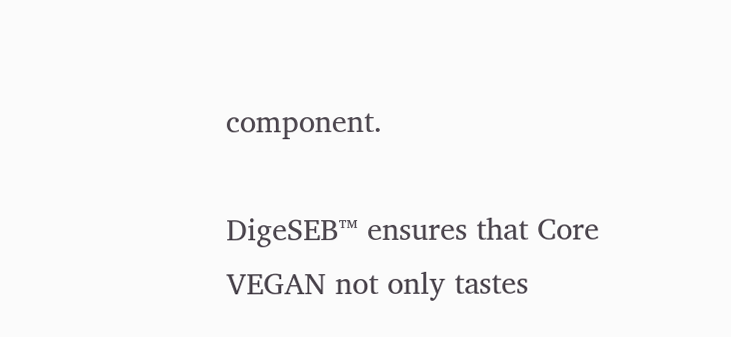component.

DigeSEB™ ensures that Core VEGAN not only tastes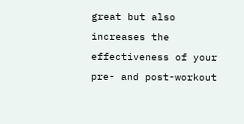great but also increases the effectiveness of your pre- and post-workout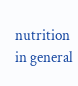nutrition in general